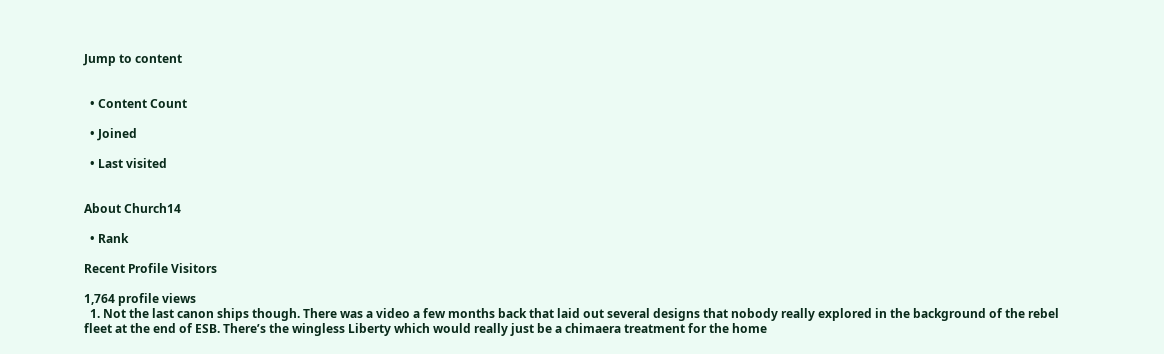Jump to content


  • Content Count

  • Joined

  • Last visited


About Church14

  • Rank

Recent Profile Visitors

1,764 profile views
  1. Not the last canon ships though. There was a video a few months back that laid out several designs that nobody really explored in the background of the rebel fleet at the end of ESB. There’s the wingless Liberty which would really just be a chimaera treatment for the home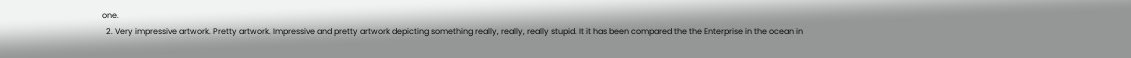one.
  2. Very impressive artwork. Pretty artwork. Impressive and pretty artwork depicting something really, really, really stupid. It it has been compared the the Enterprise in the ocean in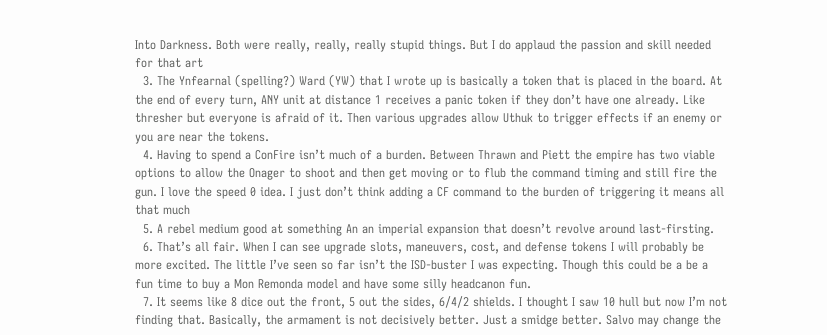Into Darkness. Both were really, really, really stupid things. But I do applaud the passion and skill needed for that art
  3. The Ynfearnal (spelling?) Ward (YW) that I wrote up is basically a token that is placed in the board. At the end of every turn, ANY unit at distance 1 receives a panic token if they don’t have one already. Like thresher but everyone is afraid of it. Then various upgrades allow Uthuk to trigger effects if an enemy or you are near the tokens.
  4. Having to spend a ConFire isn’t much of a burden. Between Thrawn and Piett the empire has two viable options to allow the Onager to shoot and then get moving or to flub the command timing and still fire the gun. I love the speed 0 idea. I just don’t think adding a CF command to the burden of triggering it means all that much
  5. A rebel medium good at something An an imperial expansion that doesn’t revolve around last-firsting.
  6. That’s all fair. When I can see upgrade slots, maneuvers, cost, and defense tokens I will probably be more excited. The little I’ve seen so far isn’t the ISD-buster I was expecting. Though this could be a be a fun time to buy a Mon Remonda model and have some silly headcanon fun.
  7. It seems like 8 dice out the front, 5 out the sides, 6/4/2 shields. I thought I saw 10 hull but now I’m not finding that. Basically, the armament is not decisively better. Just a smidge better. Salvo may change the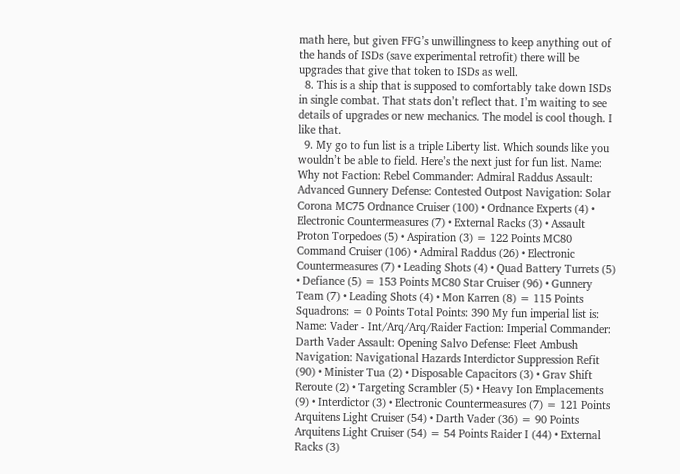math here, but given FFG’s unwillingness to keep anything out of the hands of ISDs (save experimental retrofit) there will be upgrades that give that token to ISDs as well.
  8. This is a ship that is supposed to comfortably take down ISDs in single combat. That stats don’t reflect that. I’m waiting to see details of upgrades or new mechanics. The model is cool though. I like that.
  9. My go to fun list is a triple Liberty list. Which sounds like you wouldn’t be able to field. Here’s the next just for fun list. Name: Why not Faction: Rebel Commander: Admiral Raddus Assault: Advanced Gunnery Defense: Contested Outpost Navigation: Solar Corona MC75 Ordnance Cruiser (100) • Ordnance Experts (4) • Electronic Countermeasures (7) • External Racks (3) • Assault Proton Torpedoes (5) • Aspiration (3) = 122 Points MC80 Command Cruiser (106) • Admiral Raddus (26) • Electronic Countermeasures (7) • Leading Shots (4) • Quad Battery Turrets (5) • Defiance (5) = 153 Points MC80 Star Cruiser (96) • Gunnery Team (7) • Leading Shots (4) • Mon Karren (8) = 115 Points Squadrons: = 0 Points Total Points: 390 My fun imperial list is: Name: Vader - Int/Arq/Arq/Raider Faction: Imperial Commander: Darth Vader Assault: Opening Salvo Defense: Fleet Ambush Navigation: Navigational Hazards Interdictor Suppression Refit (90) • Minister Tua (2) • Disposable Capacitors (3) • Grav Shift Reroute (2) • Targeting Scrambler (5) • Heavy Ion Emplacements (9) • Interdictor (3) • Electronic Countermeasures (7) = 121 Points Arquitens Light Cruiser (54) • Darth Vader (36) = 90 Points Arquitens Light Cruiser (54) = 54 Points Raider I (44) • External Racks (3)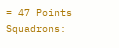= 47 Points Squadrons: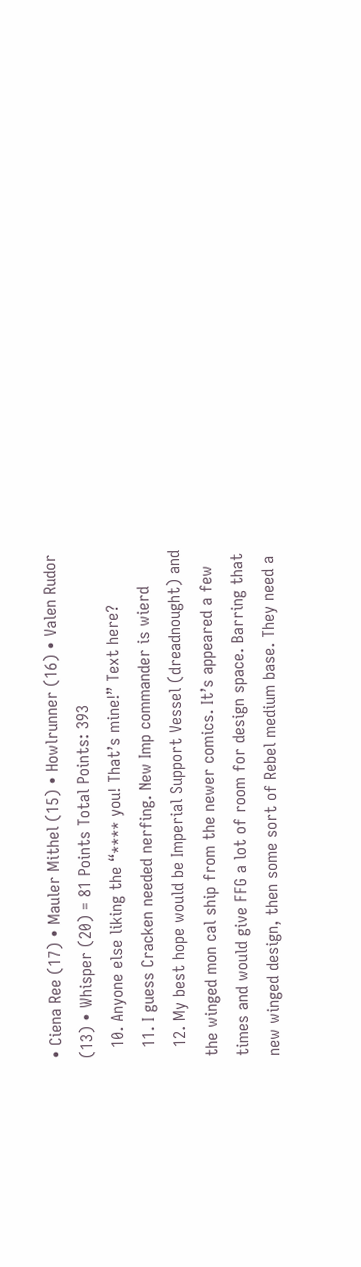• Ciena Ree (17) • Mauler Mithel (15) • Howlrunner (16) • Valen Rudor (13) • Whisper (20) = 81 Points Total Points: 393
  10. Anyone else liking the “**** you! That’s mine!” Text here?
  11. I guess Cracken needed nerfing. New Imp commander is wierd
  12. My best hope would be Imperial Support Vessel (dreadnought) and the winged mon cal ship from the newer comics. It’s appeared a few times and would give FFG a lot of room for design space. Barring that new winged design, then some sort of Rebel medium base. They need a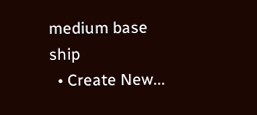medium base ship
  • Create New...